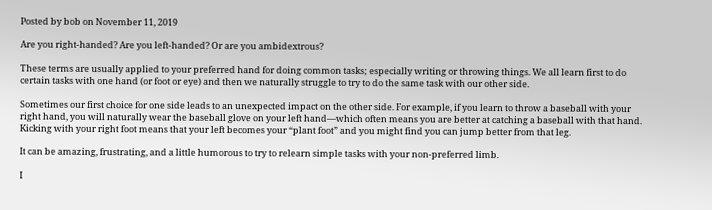Posted by bob on November 11, 2019

Are you right-handed? Are you left-handed? Or are you ambidextrous?

These terms are usually applied to your preferred hand for doing common tasks; especially writing or throwing things. We all learn first to do certain tasks with one hand (or foot or eye) and then we naturally struggle to try to do the same task with our other side.

Sometimes our first choice for one side leads to an unexpected impact on the other side. For example, if you learn to throw a baseball with your right hand, you will naturally wear the baseball glove on your left hand—which often means you are better at catching a baseball with that hand. Kicking with your right foot means that your left becomes your “plant foot” and you might find you can jump better from that leg.

It can be amazing, frustrating, and a little humorous to try to relearn simple tasks with your non-preferred limb.

I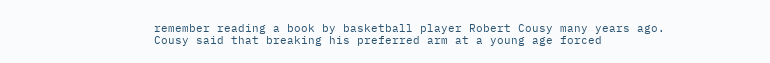remember reading a book by basketball player Robert Cousy many years ago. Cousy said that breaking his preferred arm at a young age forced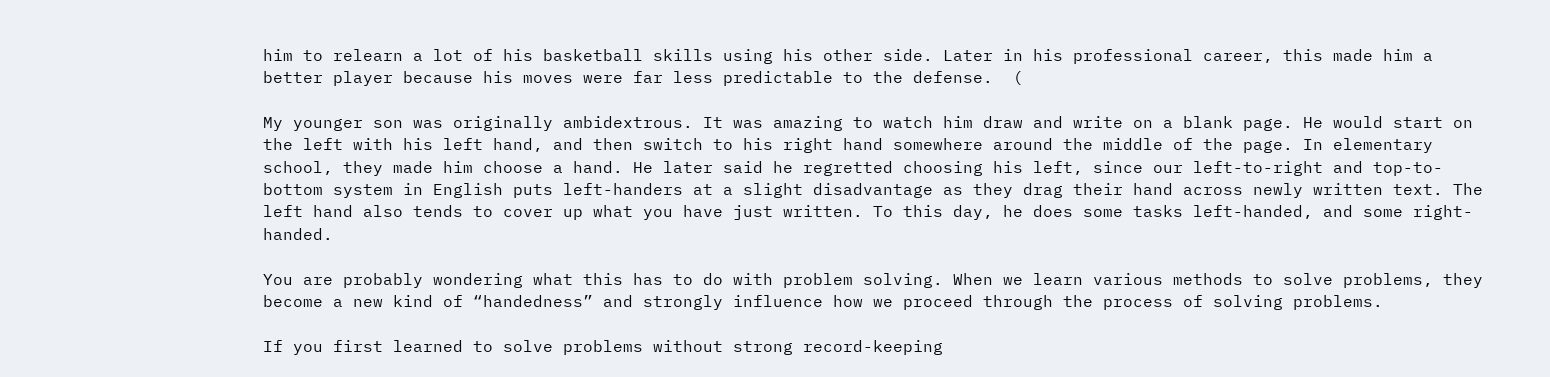him to relearn a lot of his basketball skills using his other side. Later in his professional career, this made him a better player because his moves were far less predictable to the defense.  (

My younger son was originally ambidextrous. It was amazing to watch him draw and write on a blank page. He would start on the left with his left hand, and then switch to his right hand somewhere around the middle of the page. In elementary school, they made him choose a hand. He later said he regretted choosing his left, since our left-to-right and top-to-bottom system in English puts left-handers at a slight disadvantage as they drag their hand across newly written text. The left hand also tends to cover up what you have just written. To this day, he does some tasks left-handed, and some right-handed.

You are probably wondering what this has to do with problem solving. When we learn various methods to solve problems, they become a new kind of “handedness” and strongly influence how we proceed through the process of solving problems.

If you first learned to solve problems without strong record-keeping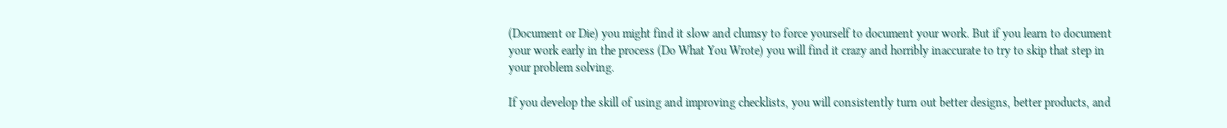(Document or Die) you might find it slow and clumsy to force yourself to document your work. But if you learn to document your work early in the process (Do What You Wrote) you will find it crazy and horribly inaccurate to try to skip that step in your problem solving.

If you develop the skill of using and improving checklists, you will consistently turn out better designs, better products, and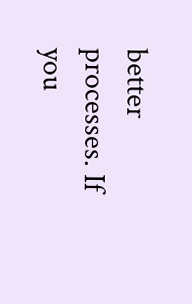better processes. If you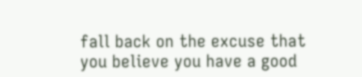fall back on the excuse that you believe you have a good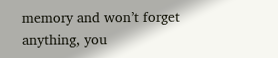memory and won’t forget anything, you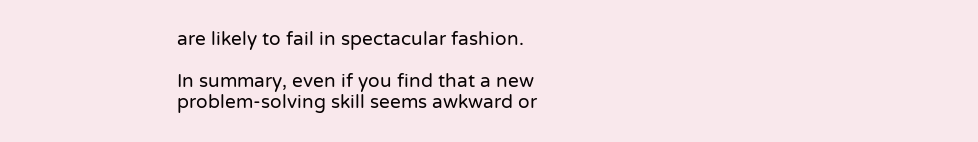are likely to fail in spectacular fashion.

In summary, even if you find that a new problem-solving skill seems awkward or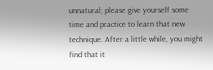unnatural; please give yourself some time and practice to learn that new technique. After a little while, you might find that it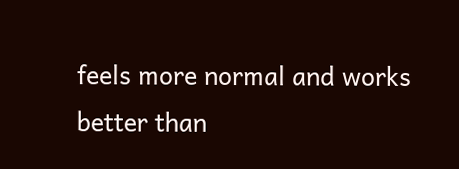feels more normal and works better than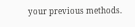your previous methods.